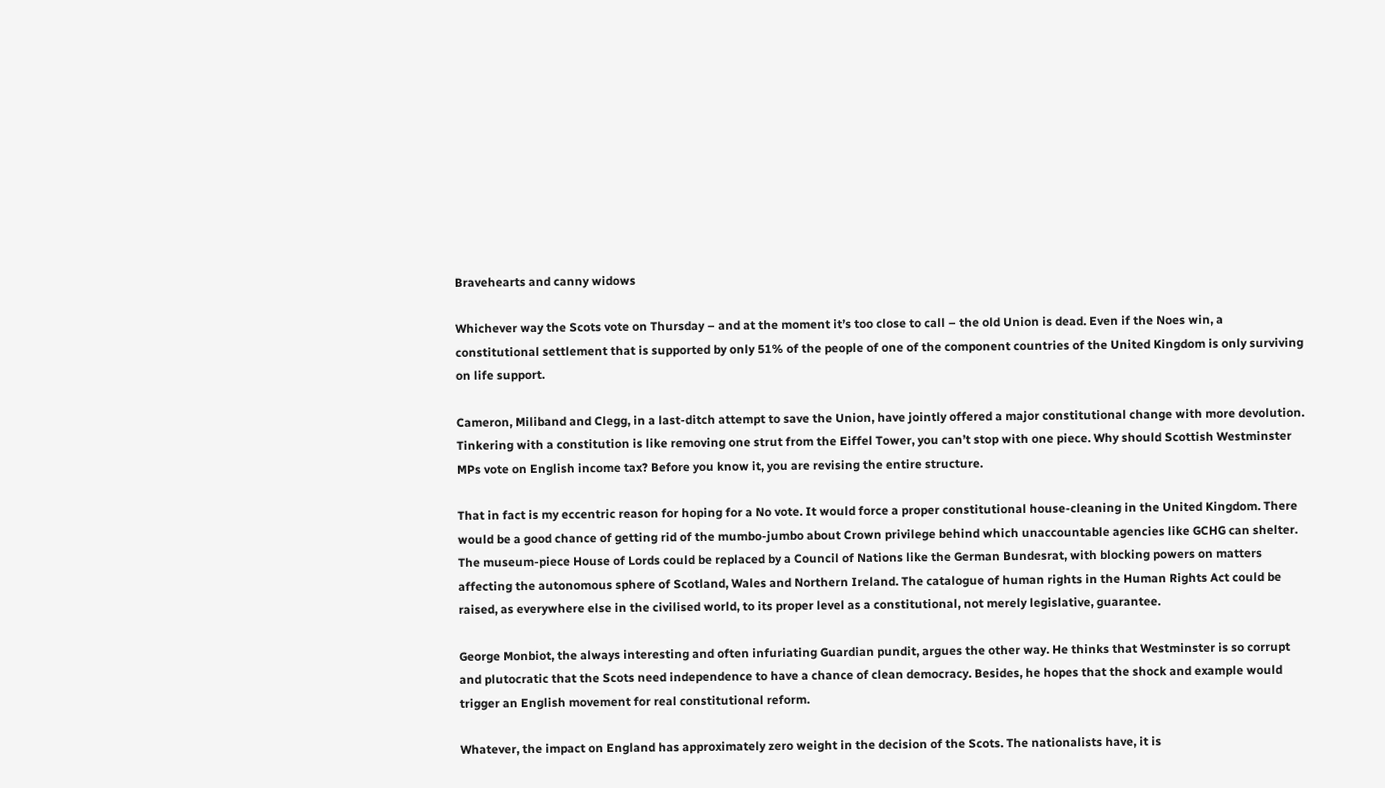Bravehearts and canny widows

Whichever way the Scots vote on Thursday – and at the moment it’s too close to call – the old Union is dead. Even if the Noes win, a constitutional settlement that is supported by only 51% of the people of one of the component countries of the United Kingdom is only surviving on life support.

Cameron, Miliband and Clegg, in a last-ditch attempt to save the Union, have jointly offered a major constitutional change with more devolution. Tinkering with a constitution is like removing one strut from the Eiffel Tower, you can’t stop with one piece. Why should Scottish Westminster MPs vote on English income tax? Before you know it, you are revising the entire structure.

That in fact is my eccentric reason for hoping for a No vote. It would force a proper constitutional house-cleaning in the United Kingdom. There would be a good chance of getting rid of the mumbo-jumbo about Crown privilege behind which unaccountable agencies like GCHG can shelter. The museum-piece House of Lords could be replaced by a Council of Nations like the German Bundesrat, with blocking powers on matters affecting the autonomous sphere of Scotland, Wales and Northern Ireland. The catalogue of human rights in the Human Rights Act could be raised, as everywhere else in the civilised world, to its proper level as a constitutional, not merely legislative, guarantee.

George Monbiot, the always interesting and often infuriating Guardian pundit, argues the other way. He thinks that Westminster is so corrupt and plutocratic that the Scots need independence to have a chance of clean democracy. Besides, he hopes that the shock and example would trigger an English movement for real constitutional reform.

Whatever, the impact on England has approximately zero weight in the decision of the Scots. The nationalists have, it is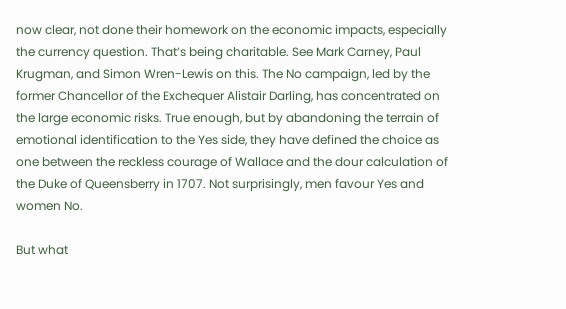now clear, not done their homework on the economic impacts, especially the currency question. That’s being charitable. See Mark Carney, Paul Krugman, and Simon Wren-Lewis on this. The No campaign, led by the former Chancellor of the Exchequer Alistair Darling, has concentrated on the large economic risks. True enough, but by abandoning the terrain of emotional identification to the Yes side, they have defined the choice as one between the reckless courage of Wallace and the dour calculation of the Duke of Queensberry in 1707. Not surprisingly, men favour Yes and women No.

But what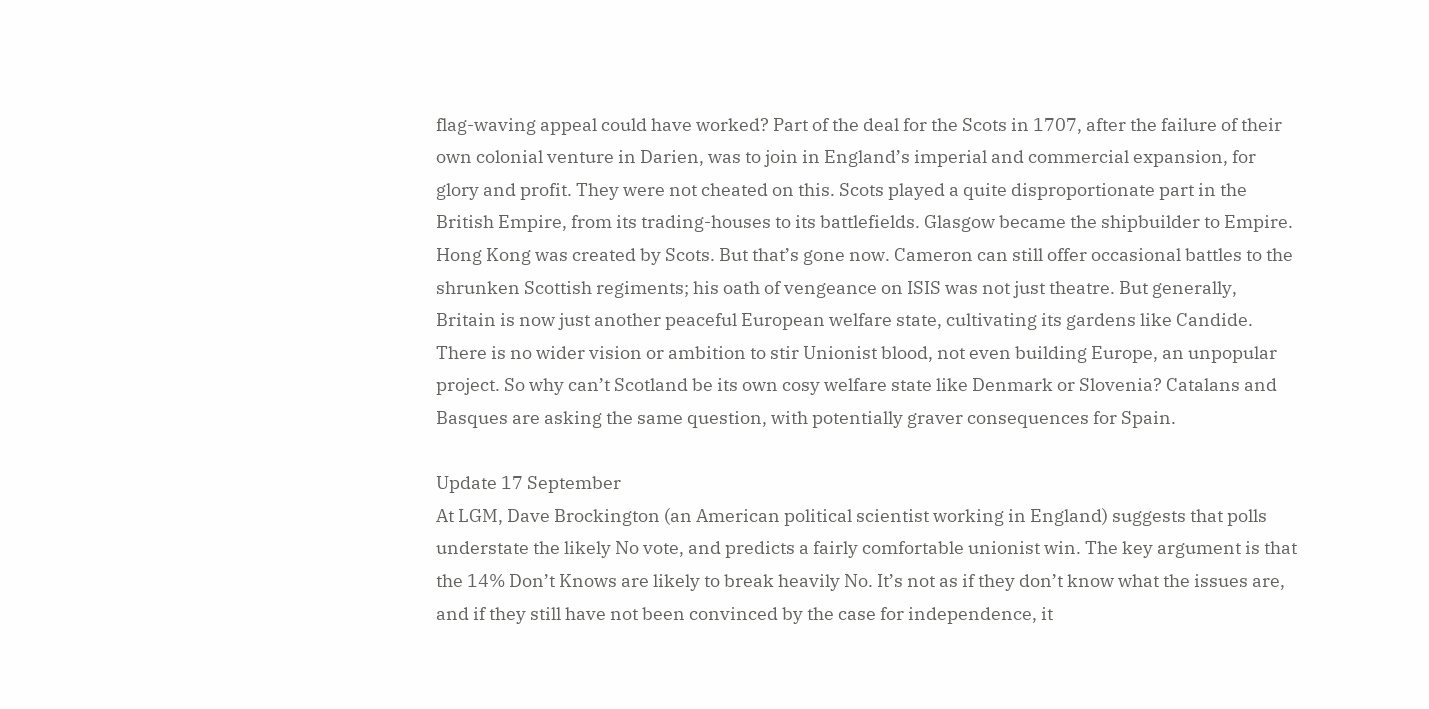flag-waving appeal could have worked? Part of the deal for the Scots in 1707, after the failure of their own colonial venture in Darien, was to join in England’s imperial and commercial expansion, for glory and profit. They were not cheated on this. Scots played a quite disproportionate part in the British Empire, from its trading-houses to its battlefields. Glasgow became the shipbuilder to Empire. Hong Kong was created by Scots. But that’s gone now. Cameron can still offer occasional battles to the shrunken Scottish regiments; his oath of vengeance on ISIS was not just theatre. But generally, Britain is now just another peaceful European welfare state, cultivating its gardens like Candide. There is no wider vision or ambition to stir Unionist blood, not even building Europe, an unpopular project. So why can’t Scotland be its own cosy welfare state like Denmark or Slovenia? Catalans and Basques are asking the same question, with potentially graver consequences for Spain.

Update 17 September
At LGM, Dave Brockington (an American political scientist working in England) suggests that polls understate the likely No vote, and predicts a fairly comfortable unionist win. The key argument is that the 14% Don’t Knows are likely to break heavily No. It’s not as if they don’t know what the issues are, and if they still have not been convinced by the case for independence, it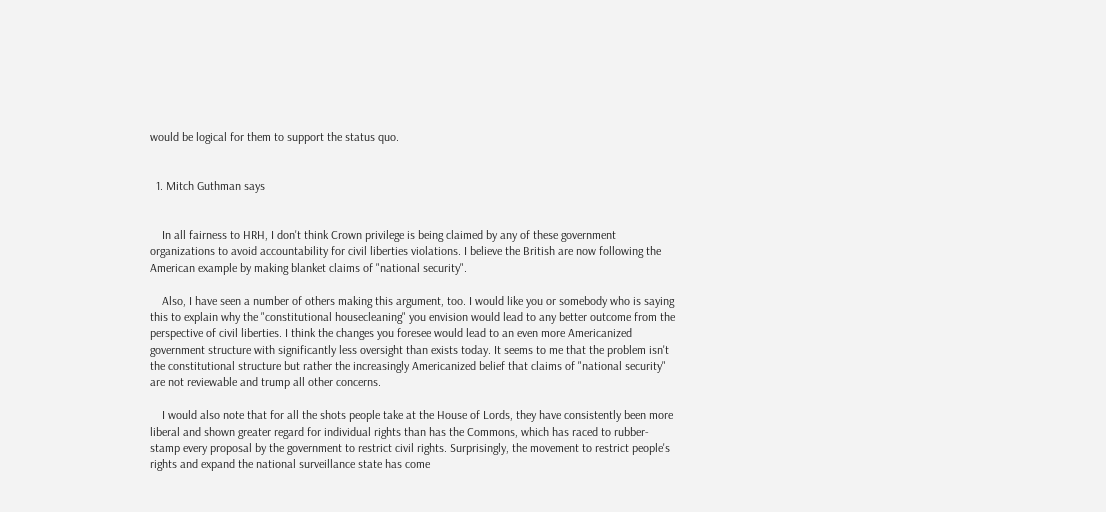would be logical for them to support the status quo.


  1. Mitch Guthman says


    In all fairness to HRH, I don't think Crown privilege is being claimed by any of these government organizations to avoid accountability for civil liberties violations. I believe the British are now following the American example by making blanket claims of "national security".

    Also, I have seen a number of others making this argument, too. I would like you or somebody who is saying this to explain why the "constitutional housecleaning" you envision would lead to any better outcome from the perspective of civil liberties. I think the changes you foresee would lead to an even more Americanized government structure with significantly less oversight than exists today. It seems to me that the problem isn't the constitutional structure but rather the increasingly Americanized belief that claims of "national security" are not reviewable and trump all other concerns.

    I would also note that for all the shots people take at the House of Lords, they have consistently been more liberal and shown greater regard for individual rights than has the Commons, which has raced to rubber-stamp every proposal by the government to restrict civil rights. Surprisingly, the movement to restrict people's rights and expand the national surveillance state has come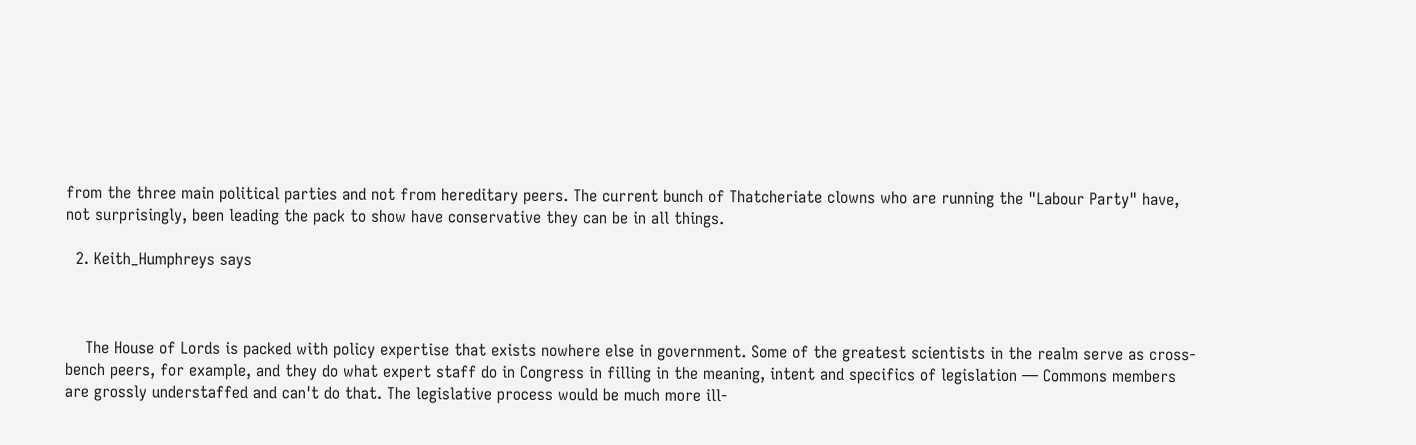from the three main political parties and not from hereditary peers. The current bunch of Thatcheriate clowns who are running the "Labour Party" have, not surprisingly, been leading the pack to show have conservative they can be in all things.

  2. Keith_Humphreys says



    The House of Lords is packed with policy expertise that exists nowhere else in government. Some of the greatest scientists in the realm serve as cross-bench peers, for example, and they do what expert staff do in Congress in filling in the meaning, intent and specifics of legislation — Commons members are grossly understaffed and can't do that. The legislative process would be much more ill-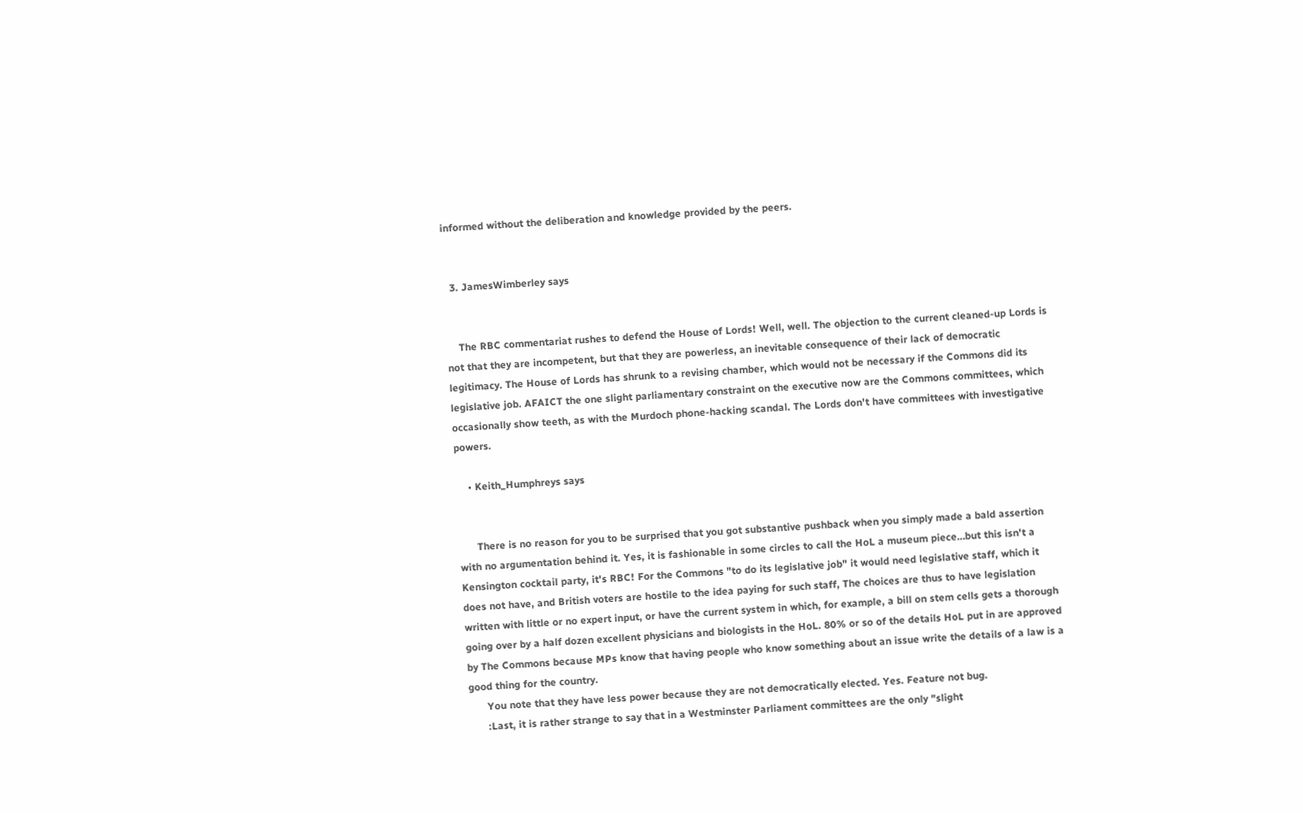informed without the deliberation and knowledge provided by the peers.


  3. JamesWimberley says


    The RBC commentariat rushes to defend the House of Lords! Well, well. The objection to the current cleaned-up Lords is not that they are incompetent, but that they are powerless, an inevitable consequence of their lack of democratic legitimacy. The House of Lords has shrunk to a revising chamber, which would not be necessary if the Commons did its legislative job. AFAICT the one slight parliamentary constraint on the executive now are the Commons committees, which occasionally show teeth, as with the Murdoch phone-hacking scandal. The Lords don't have committees with investigative powers.

    • Keith_Humphreys says


      There is no reason for you to be surprised that you got substantive pushback when you simply made a bald assertion with no argumentation behind it. Yes, it is fashionable in some circles to call the HoL a museum piece…but this isn't a Kensington cocktail party, it's RBC! For the Commons "to do its legislative job" it would need legislative staff, which it does not have, and British voters are hostile to the idea paying for such staff, The choices are thus to have legislation written with little or no expert input, or have the current system in which, for example, a bill on stem cells gets a thorough going over by a half dozen excellent physicians and biologists in the HoL. 80% or so of the details HoL put in are approved by The Commons because MPs know that having people who know something about an issue write the details of a law is a good thing for the country.
      You note that they have less power because they are not democratically elected. Yes. Feature not bug.
      :Last, it is rather strange to say that in a Westminster Parliament committees are the only "slight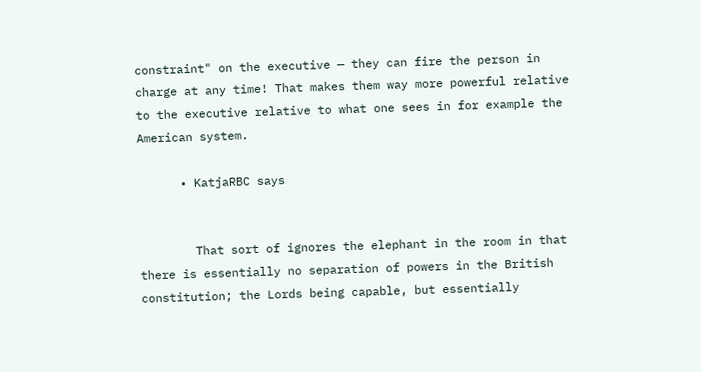constraint" on the executive — they can fire the person in charge at any time! That makes them way more powerful relative to the executive relative to what one sees in for example the American system.

      • KatjaRBC says


        That sort of ignores the elephant in the room in that there is essentially no separation of powers in the British constitution; the Lords being capable, but essentially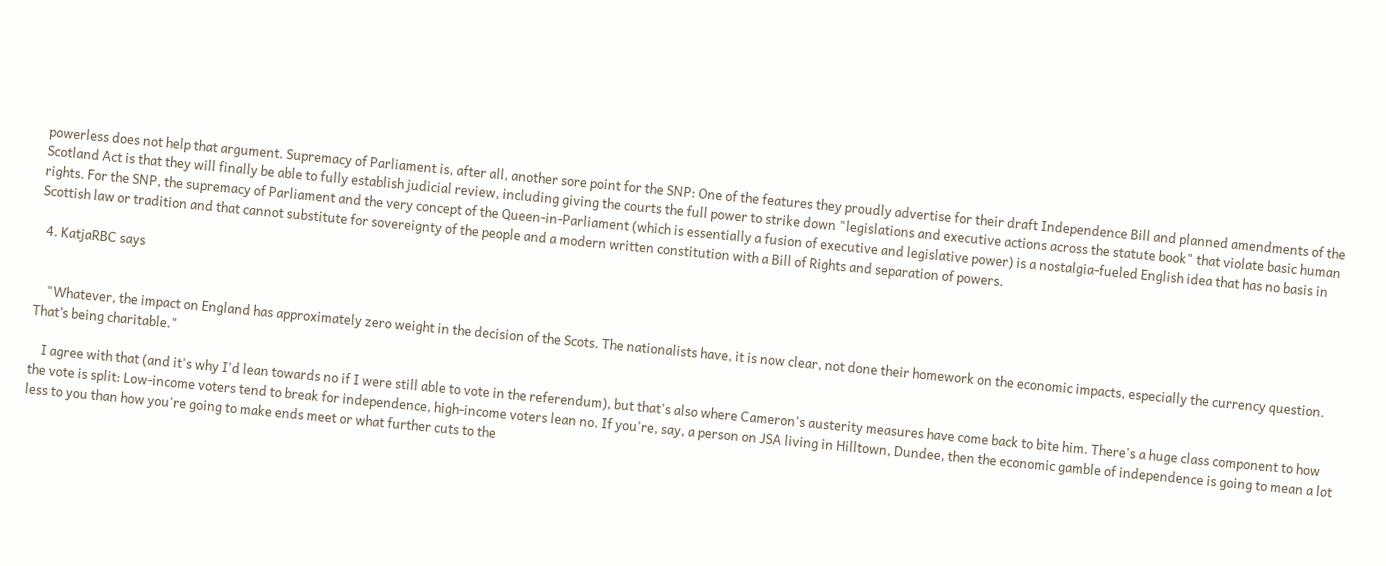powerless does not help that argument. Supremacy of Parliament is, after all, another sore point for the SNP: One of the features they proudly advertise for their draft Independence Bill and planned amendments of the Scotland Act is that they will finally be able to fully establish judicial review, including giving the courts the full power to strike down "legislations and executive actions across the statute book" that violate basic human rights. For the SNP, the supremacy of Parliament and the very concept of the Queen-in-Parliament (which is essentially a fusion of executive and legislative power) is a nostalgia-fueled English idea that has no basis in Scottish law or tradition and that cannot substitute for sovereignty of the people and a modern written constitution with a Bill of Rights and separation of powers.

  4. KatjaRBC says


    "Whatever, the impact on England has approximately zero weight in the decision of the Scots. The nationalists have, it is now clear, not done their homework on the economic impacts, especially the currency question. That’s being charitable."

    I agree with that (and it's why I'd lean towards no if I were still able to vote in the referendum), but that's also where Cameron's austerity measures have come back to bite him. There's a huge class component to how the vote is split: Low-income voters tend to break for independence, high-income voters lean no. If you're, say, a person on JSA living in Hilltown, Dundee, then the economic gamble of independence is going to mean a lot less to you than how you're going to make ends meet or what further cuts to the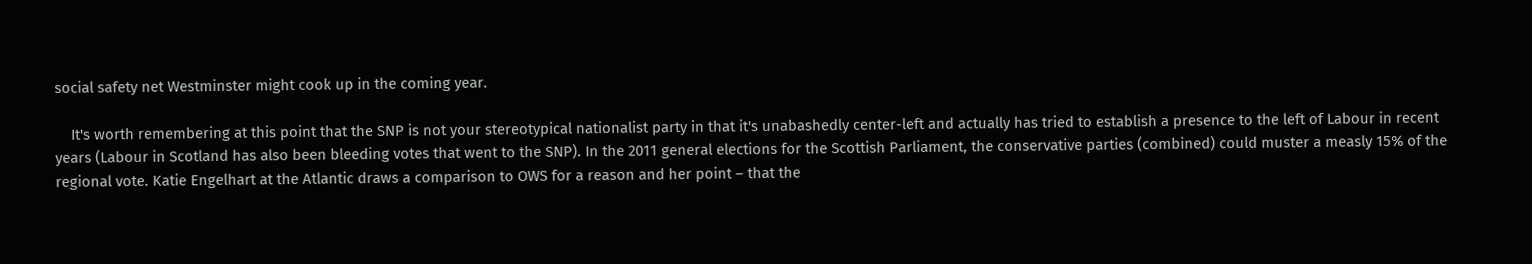social safety net Westminster might cook up in the coming year.

    It's worth remembering at this point that the SNP is not your stereotypical nationalist party in that it's unabashedly center-left and actually has tried to establish a presence to the left of Labour in recent years (Labour in Scotland has also been bleeding votes that went to the SNP). In the 2011 general elections for the Scottish Parliament, the conservative parties (combined) could muster a measly 15% of the regional vote. Katie Engelhart at the Atlantic draws a comparison to OWS for a reason and her point – that the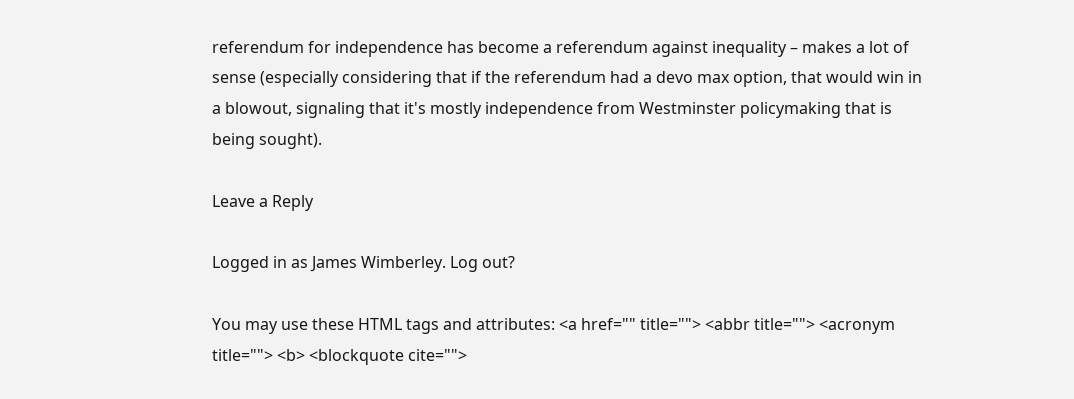referendum for independence has become a referendum against inequality – makes a lot of sense (especially considering that if the referendum had a devo max option, that would win in a blowout, signaling that it's mostly independence from Westminster policymaking that is being sought).

Leave a Reply

Logged in as James Wimberley. Log out?

You may use these HTML tags and attributes: <a href="" title=""> <abbr title=""> <acronym title=""> <b> <blockquote cite="">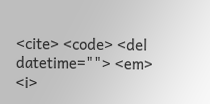<cite> <code> <del datetime=""> <em> <i>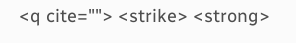<q cite=""> <strike> <strong>